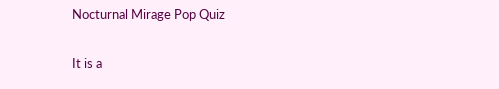Nocturnal Mirage Pop Quiz

It is a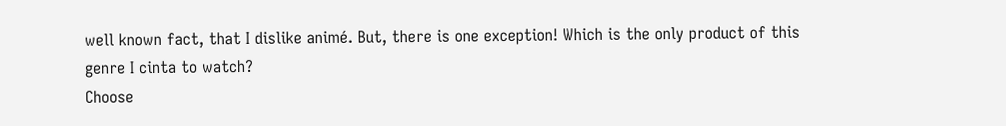well known fact, that I dislike animé. But, there is one exception! Which is the only product of this genre I cinta to watch?
Choose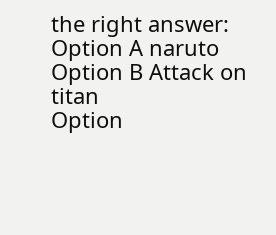the right answer:
Option A naruto
Option B Attack on titan
Option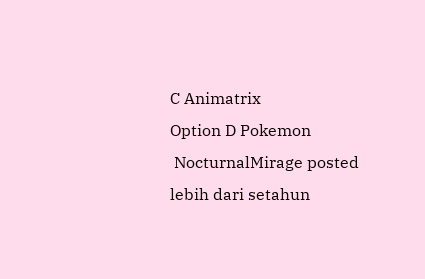C Animatrix
Option D Pokemon
 NocturnalMirage posted lebih dari setahun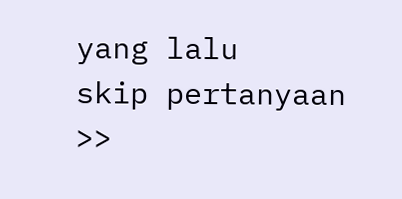yang lalu
skip pertanyaan >>